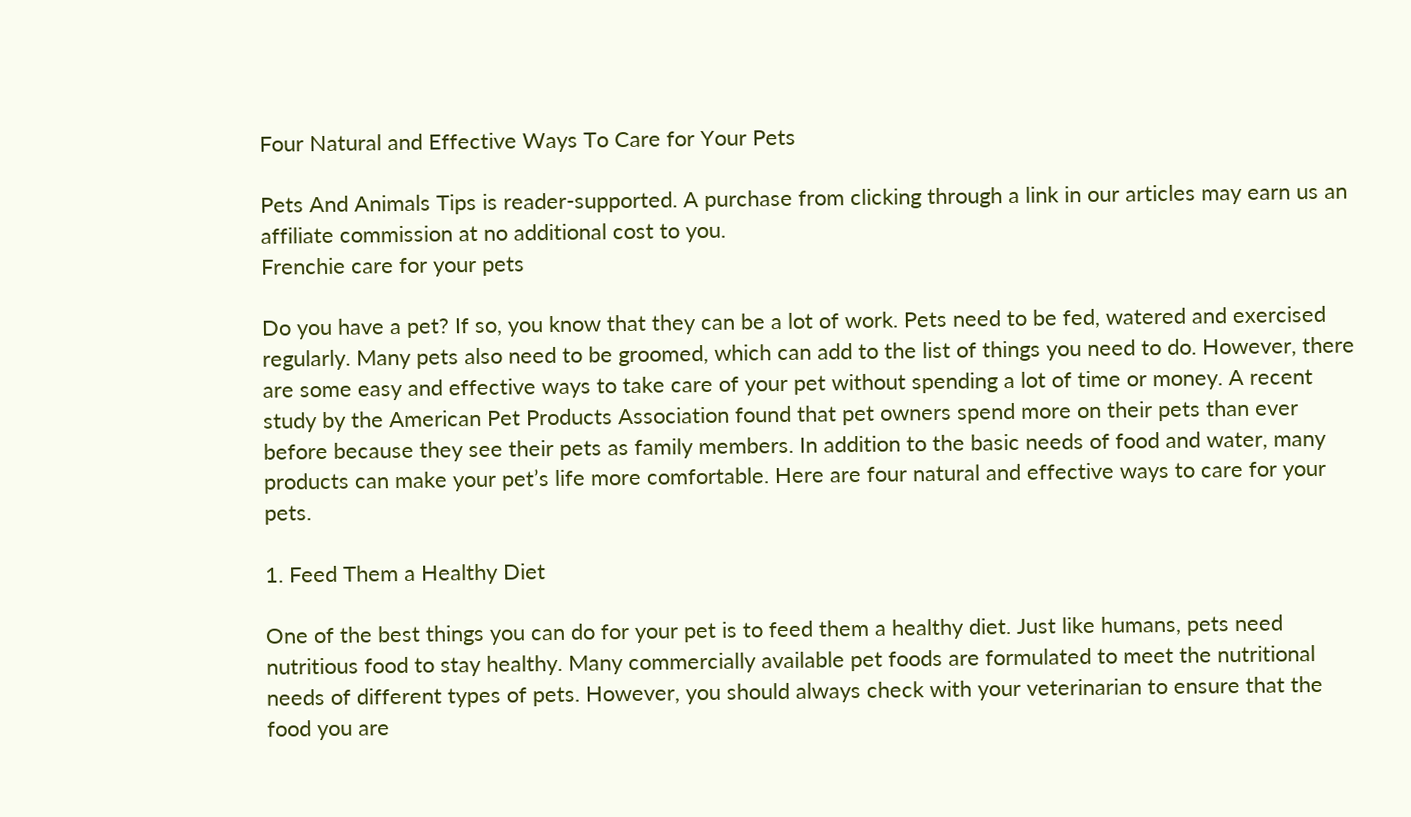Four Natural and Effective Ways To Care for Your Pets

Pets And Animals Tips is reader-supported. A purchase from clicking through a link in our articles may earn us an affiliate commission at no additional cost to you.
Frenchie care for your pets

Do you have a pet? If so, you know that they can be a lot of work. Pets need to be fed, watered and exercised regularly. Many pets also need to be groomed, which can add to the list of things you need to do. However, there are some easy and effective ways to take care of your pet without spending a lot of time or money. A recent study by the American Pet Products Association found that pet owners spend more on their pets than ever before because they see their pets as family members. In addition to the basic needs of food and water, many products can make your pet’s life more comfortable. Here are four natural and effective ways to care for your pets.

1. Feed Them a Healthy Diet

One of the best things you can do for your pet is to feed them a healthy diet. Just like humans, pets need nutritious food to stay healthy. Many commercially available pet foods are formulated to meet the nutritional needs of different types of pets. However, you should always check with your veterinarian to ensure that the food you are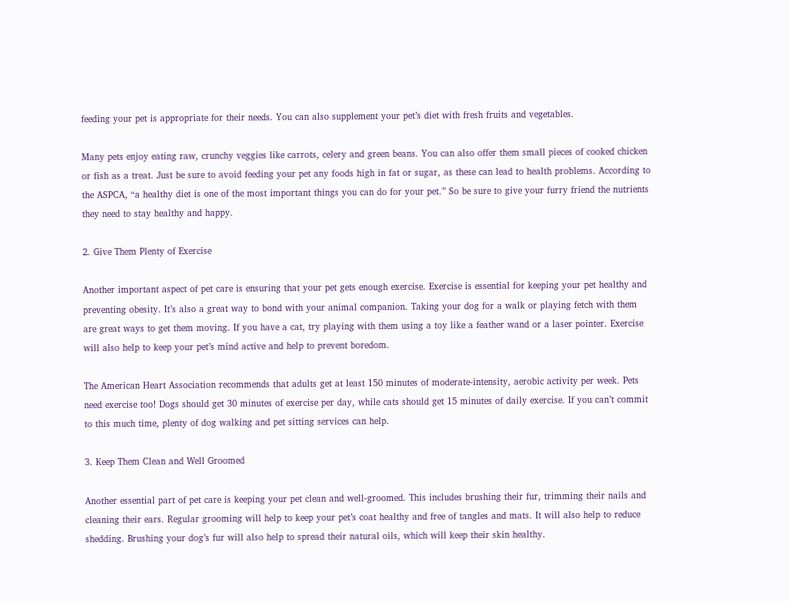feeding your pet is appropriate for their needs. You can also supplement your pet’s diet with fresh fruits and vegetables.

Many pets enjoy eating raw, crunchy veggies like carrots, celery and green beans. You can also offer them small pieces of cooked chicken or fish as a treat. Just be sure to avoid feeding your pet any foods high in fat or sugar, as these can lead to health problems. According to the ASPCA, “a healthy diet is one of the most important things you can do for your pet.” So be sure to give your furry friend the nutrients they need to stay healthy and happy.

2. Give Them Plenty of Exercise

Another important aspect of pet care is ensuring that your pet gets enough exercise. Exercise is essential for keeping your pet healthy and preventing obesity. It’s also a great way to bond with your animal companion. Taking your dog for a walk or playing fetch with them are great ways to get them moving. If you have a cat, try playing with them using a toy like a feather wand or a laser pointer. Exercise will also help to keep your pet’s mind active and help to prevent boredom.

The American Heart Association recommends that adults get at least 150 minutes of moderate-intensity, aerobic activity per week. Pets need exercise too! Dogs should get 30 minutes of exercise per day, while cats should get 15 minutes of daily exercise. If you can’t commit to this much time, plenty of dog walking and pet sitting services can help.

3. Keep Them Clean and Well Groomed

Another essential part of pet care is keeping your pet clean and well-groomed. This includes brushing their fur, trimming their nails and cleaning their ears. Regular grooming will help to keep your pet’s coat healthy and free of tangles and mats. It will also help to reduce shedding. Brushing your dog’s fur will also help to spread their natural oils, which will keep their skin healthy.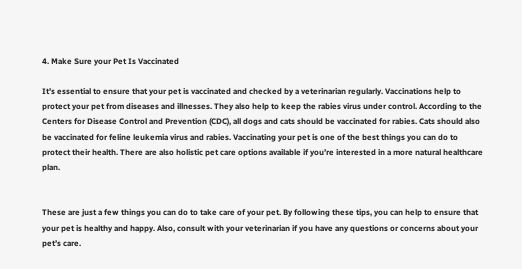4. Make Sure your Pet Is Vaccinated

It’s essential to ensure that your pet is vaccinated and checked by a veterinarian regularly. Vaccinations help to protect your pet from diseases and illnesses. They also help to keep the rabies virus under control. According to the Centers for Disease Control and Prevention (CDC), all dogs and cats should be vaccinated for rabies. Cats should also be vaccinated for feline leukemia virus and rabies. Vaccinating your pet is one of the best things you can do to protect their health. There are also holistic pet care options available if you’re interested in a more natural healthcare plan.


These are just a few things you can do to take care of your pet. By following these tips, you can help to ensure that your pet is healthy and happy. Also, consult with your veterinarian if you have any questions or concerns about your pet’s care.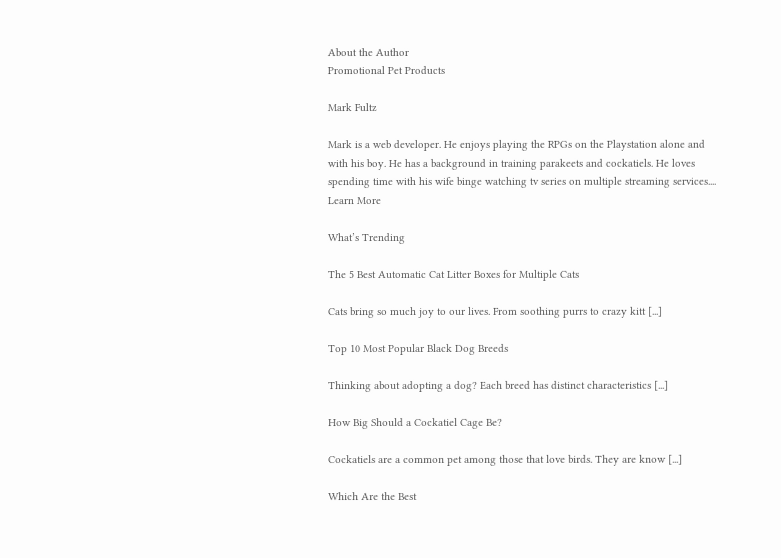About the Author
Promotional Pet Products

Mark Fultz

Mark is a web developer. He enjoys playing the RPGs on the Playstation alone and with his boy. He has a background in training parakeets and cockatiels. He loves spending time with his wife binge watching tv series on multiple streaming services.... Learn More

What’s Trending

The 5 Best Automatic Cat Litter Boxes for Multiple Cats

Cats bring so much joy to our lives. From soothing purrs to crazy kitt [...]

Top 10 Most Popular Black Dog Breeds

Thinking about adopting a dog? Each breed has distinct characteristics [...]

How Big Should a Cockatiel Cage Be?

Cockatiels are a common pet among those that love birds. They are know [...]

Which Are the Best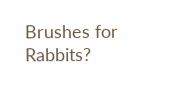Brushes for Rabbits?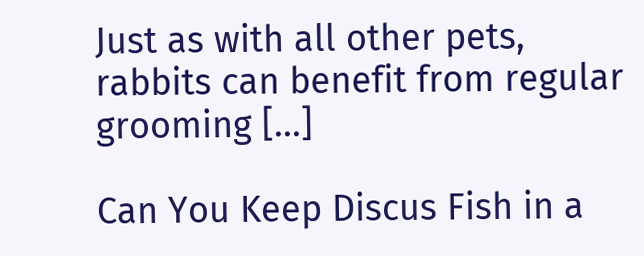Just as with all other pets, rabbits can benefit from regular grooming [...]

Can You Keep Discus Fish in a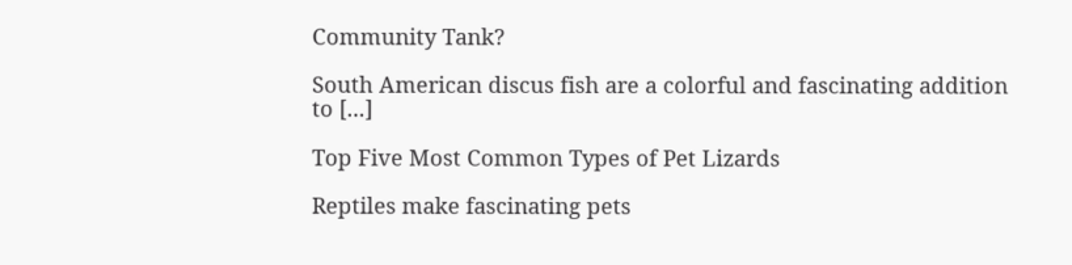Community Tank?

South American discus fish are a colorful and fascinating addition to [...]

Top Five Most Common Types of Pet Lizards

Reptiles make fascinating pets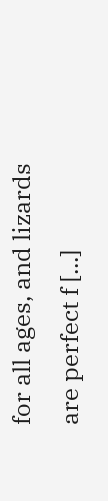for all ages, and lizards are perfect f [...]